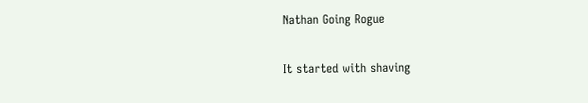Nathan Going Rogue

It started with shaving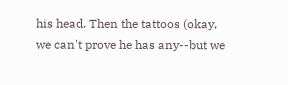his head. Then the tattoos (okay, we can't prove he has any--but we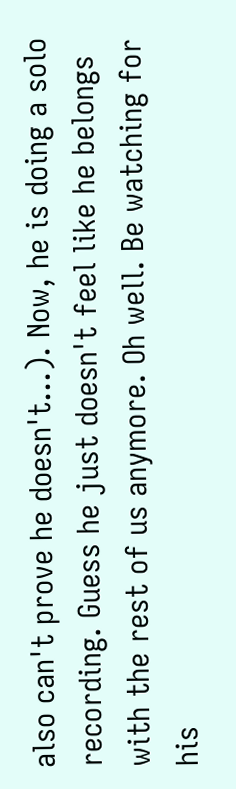also can't prove he doesn't...). Now, he is doing a solo recording. Guess he just doesn't feel like he belongs with the rest of us anymore. Oh well. Be watching for his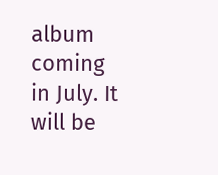album coming in July. It will be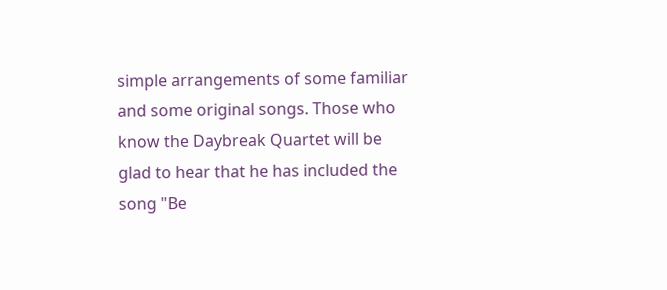simple arrangements of some familiar and some original songs. Those who know the Daybreak Quartet will be glad to hear that he has included the song "Be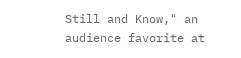Still and Know," an audience favorite at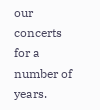our concerts for a number of years.